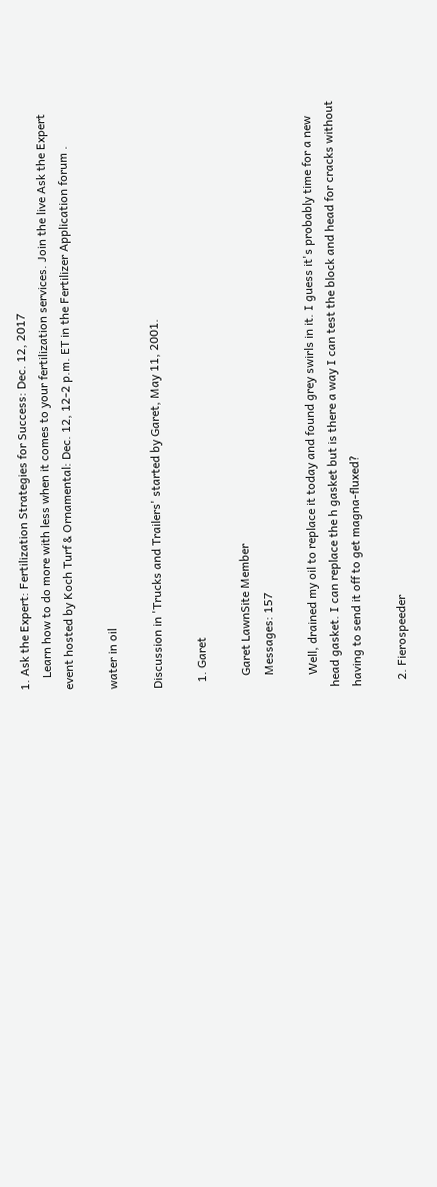1. Ask the Expert: Fertilization Strategies for Success: Dec. 12, 2017
    Learn how to do more with less when it comes to your fertilization services. Join the live Ask the Expert event hosted by Koch Turf & Ornamental: Dec. 12, 12-2 p.m. ET in the Fertilizer Application forum .

water in oil

Discussion in 'Trucks and Trailers' started by Garet, May 11, 2001.

  1. Garet

    Garet LawnSite Member
    Messages: 157

    Well, drained my oil to replace it today and found grey swirls in it. I guess it's probably time for a new head gasket. I can replace the h gasket but is there a way I can test the block and head for cracks without having to send it off to get magna-fluxed?

  2. Fierospeeder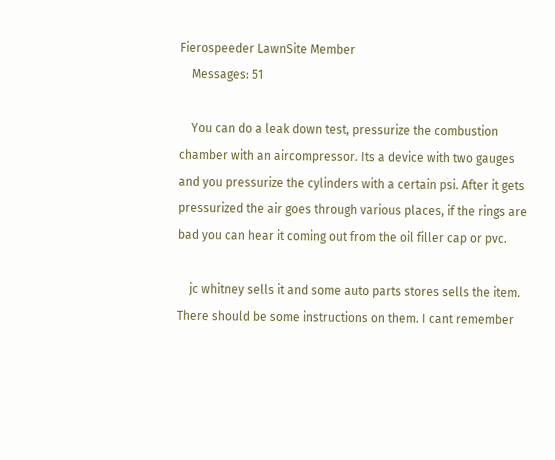Fierospeeder LawnSite Member
    Messages: 51

    You can do a leak down test, pressurize the combustion chamber with an aircompressor. Its a device with two gauges and you pressurize the cylinders with a certain psi. After it gets pressurized the air goes through various places, if the rings are bad you can hear it coming out from the oil filler cap or pvc.

    jc whitney sells it and some auto parts stores sells the item. There should be some instructions on them. I cant remember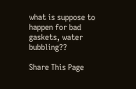what is suppose to happen for bad gaskets, water bubbling??

Share This Page